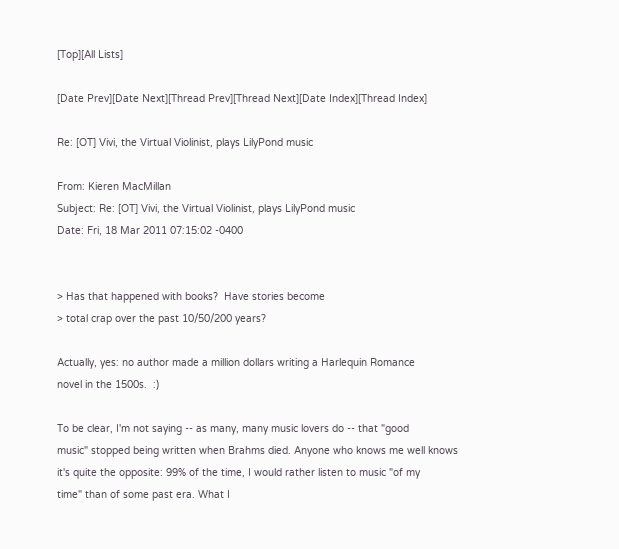[Top][All Lists]

[Date Prev][Date Next][Thread Prev][Thread Next][Date Index][Thread Index]

Re: [OT] Vivi, the Virtual Violinist, plays LilyPond music

From: Kieren MacMillan
Subject: Re: [OT] Vivi, the Virtual Violinist, plays LilyPond music
Date: Fri, 18 Mar 2011 07:15:02 -0400


> Has that happened with books?  Have stories become
> total crap over the past 10/50/200 years?

Actually, yes: no author made a million dollars writing a Harlequin Romance
novel in the 1500s.  :)

To be clear, I'm not saying -- as many, many music lovers do -- that "good
music" stopped being written when Brahms died. Anyone who knows me well knows
it's quite the opposite: 99% of the time, I would rather listen to music "of my
time" than of some past era. What I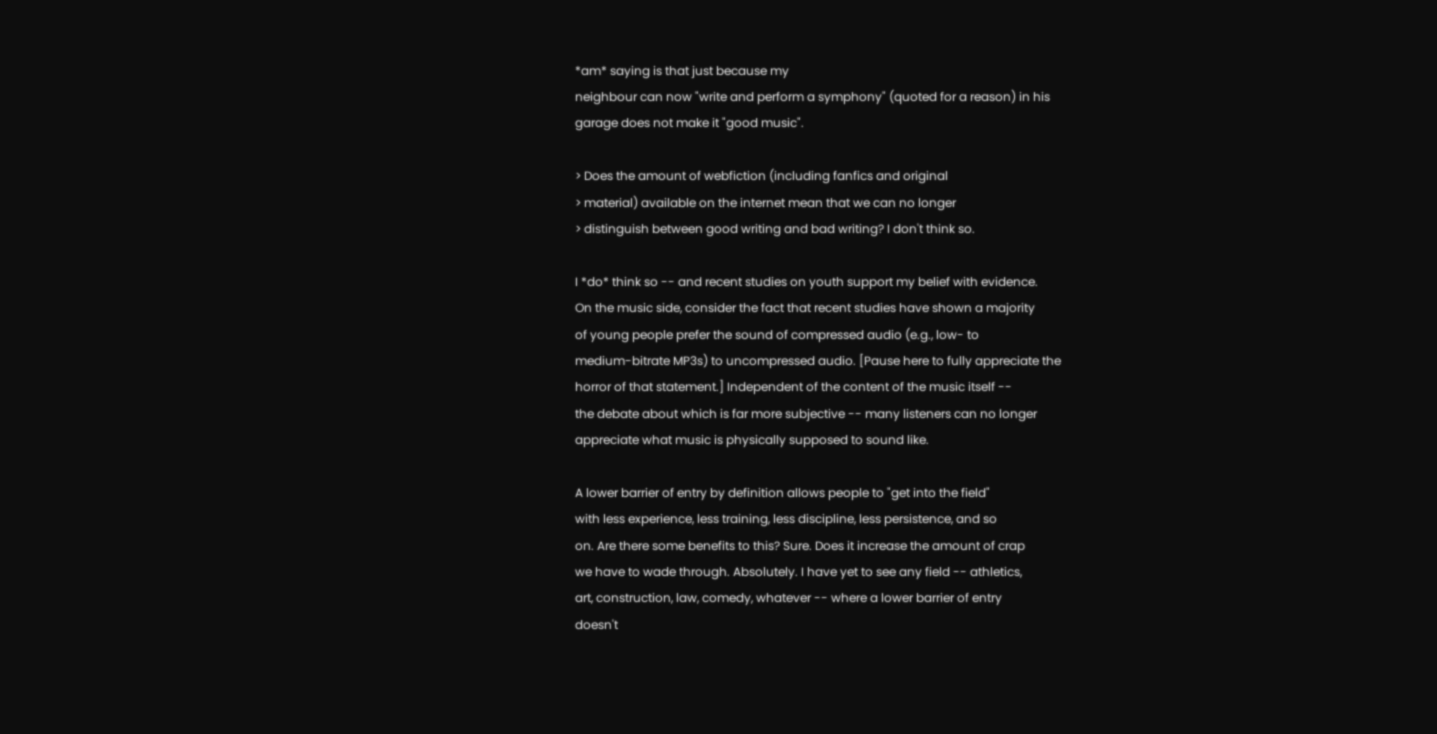*am* saying is that just because my
neighbour can now "write and perform a symphony" (quoted for a reason) in his
garage does not make it "good music".

> Does the amount of webfiction (including fanfics and original
> material) available on the internet mean that we can no longer
> distinguish between good writing and bad writing? I don't think so.

I *do* think so -- and recent studies on youth support my belief with evidence.
On the music side, consider the fact that recent studies have shown a majority
of young people prefer the sound of compressed audio (e.g., low- to
medium-bitrate MP3s) to uncompressed audio. [Pause here to fully appreciate the
horror of that statement.] Independent of the content of the music itself --
the debate about which is far more subjective -- many listeners can no longer
appreciate what music is physically supposed to sound like.

A lower barrier of entry by definition allows people to "get into the field"
with less experience, less training, less discipline, less persistence, and so
on. Are there some benefits to this? Sure. Does it increase the amount of crap
we have to wade through. Absolutely. I have yet to see any field -- athletics,
art, construction, law, comedy, whatever -- where a lower barrier of entry
doesn't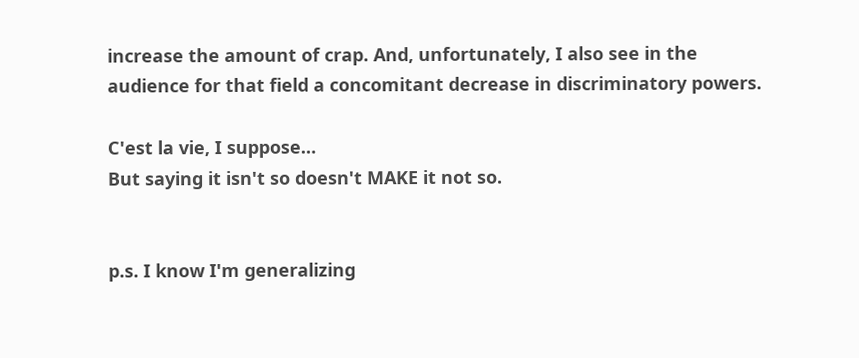increase the amount of crap. And, unfortunately, I also see in the
audience for that field a concomitant decrease in discriminatory powers.

C'est la vie, I suppose…
But saying it isn't so doesn't MAKE it not so.


p.s. I know I'm generalizing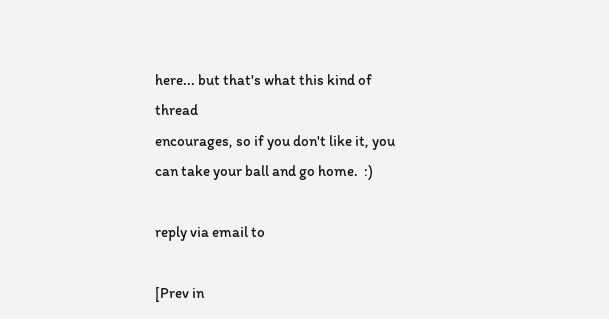here... but that's what this kind of thread
encourages, so if you don't like it, you can take your ball and go home.  :)

reply via email to

[Prev in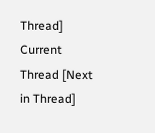Thread] Current Thread [Next in Thread]